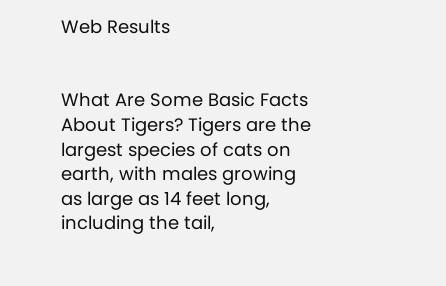Web Results


What Are Some Basic Facts About Tigers? Tigers are the largest species of cats on earth, with males growing as large as 14 feet long, including the tail,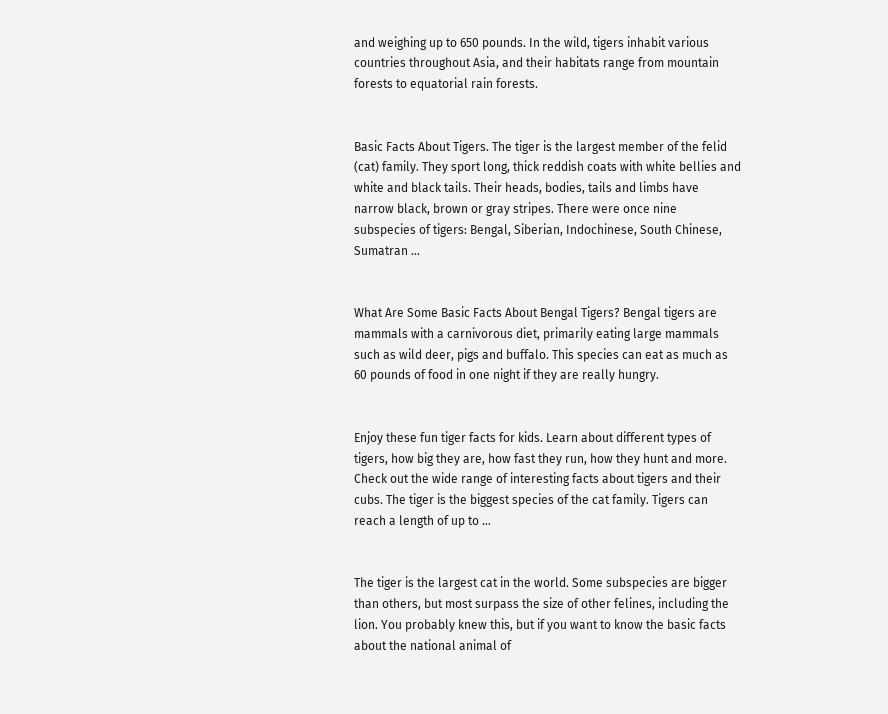and weighing up to 650 pounds. In the wild, tigers inhabit various countries throughout Asia, and their habitats range from mountain forests to equatorial rain forests.


Basic Facts About Tigers. The tiger is the largest member of the felid (cat) family. They sport long, thick reddish coats with white bellies and white and black tails. Their heads, bodies, tails and limbs have narrow black, brown or gray stripes. There were once nine subspecies of tigers: Bengal, Siberian, Indochinese, South Chinese, Sumatran ...


What Are Some Basic Facts About Bengal Tigers? Bengal tigers are mammals with a carnivorous diet, primarily eating large mammals such as wild deer, pigs and buffalo. This species can eat as much as 60 pounds of food in one night if they are really hungry.


Enjoy these fun tiger facts for kids. Learn about different types of tigers, how big they are, how fast they run, how they hunt and more. Check out the wide range of interesting facts about tigers and their cubs. The tiger is the biggest species of the cat family. Tigers can reach a length of up to ...


The tiger is the largest cat in the world. Some subspecies are bigger than others, but most surpass the size of other felines, including the lion. You probably knew this, but if you want to know the basic facts about the national animal of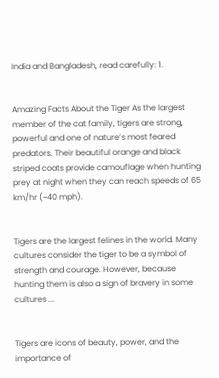India and Bangladesh, read carefully: 1.


Amazing Facts About the Tiger As the largest member of the cat family, tigers are strong, powerful and one of nature’s most feared predators. Their beautiful orange and black striped coats provide camouflage when hunting prey at night when they can reach speeds of 65 km/hr (~40 mph).


Tigers are the largest felines in the world. Many cultures consider the tiger to be a symbol of strength and courage. However, because hunting them is also a sign of bravery in some cultures ...


Tigers are icons of beauty, power, and the importance of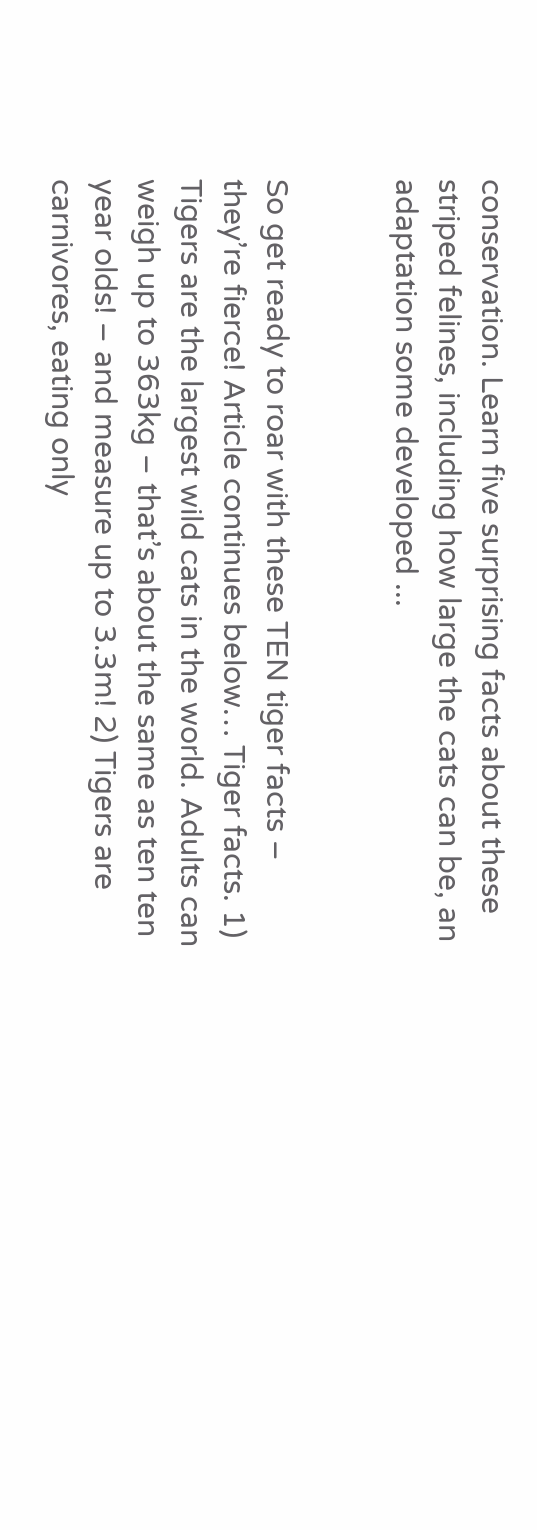conservation. Learn five surprising facts about these striped felines, including how large the cats can be, an adaptation some developed ...


So get ready to roar with these TEN tiger facts – they’re fierce! Article continues below… Tiger facts. 1) Tigers are the largest wild cats in the world. Adults can weigh up to 363kg – that’s about the same as ten ten year olds! – and measure up to 3.3m! 2) Tigers are carnivores, eating only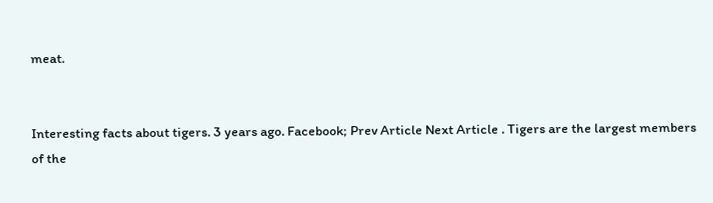meat.


Interesting facts about tigers. 3 years ago. Facebook; Prev Article Next Article . Tigers are the largest members of the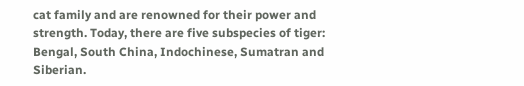cat family and are renowned for their power and strength. Today, there are five subspecies of tiger: Bengal, South China, Indochinese, Sumatran and Siberian.